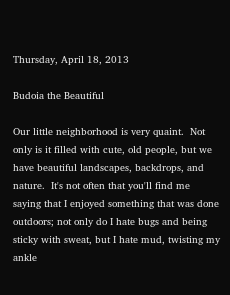Thursday, April 18, 2013

Budoia the Beautiful

Our little neighborhood is very quaint.  Not only is it filled with cute, old people, but we have beautiful landscapes, backdrops, and nature.  It's not often that you'll find me saying that I enjoyed something that was done outdoors; not only do I hate bugs and being sticky with sweat, but I hate mud, twisting my ankle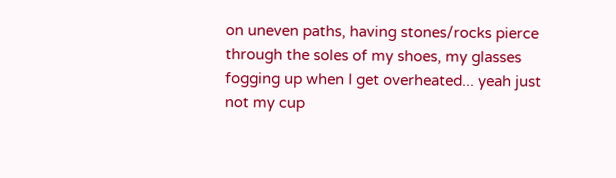on uneven paths, having stones/rocks pierce through the soles of my shoes, my glasses fogging up when I get overheated... yeah just not my cup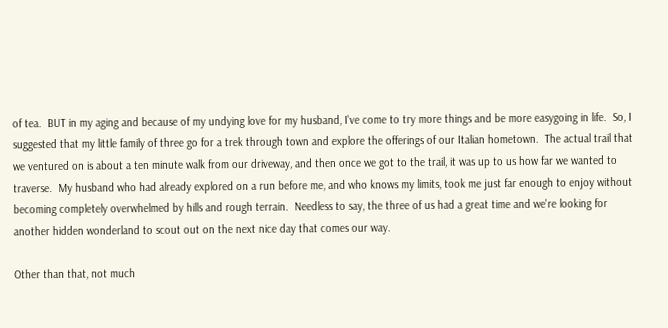of tea.  BUT in my aging and because of my undying love for my husband, I've come to try more things and be more easygoing in life.  So, I suggested that my little family of three go for a trek through town and explore the offerings of our Italian hometown.  The actual trail that we ventured on is about a ten minute walk from our driveway, and then once we got to the trail, it was up to us how far we wanted to traverse.  My husband who had already explored on a run before me, and who knows my limits, took me just far enough to enjoy without becoming completely overwhelmed by hills and rough terrain.  Needless to say, the three of us had a great time and we're looking for another hidden wonderland to scout out on the next nice day that comes our way.

Other than that, not much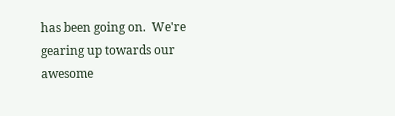has been going on.  We're gearing up towards our awesome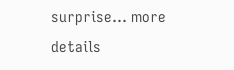surprise... more details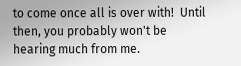to come once all is over with!  Until then, you probably won't be hearing much from me.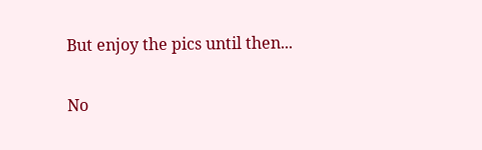But enjoy the pics until then...

No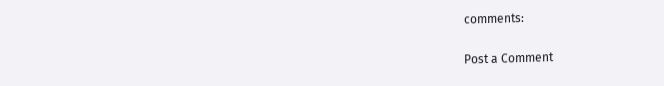comments:

Post a Comment